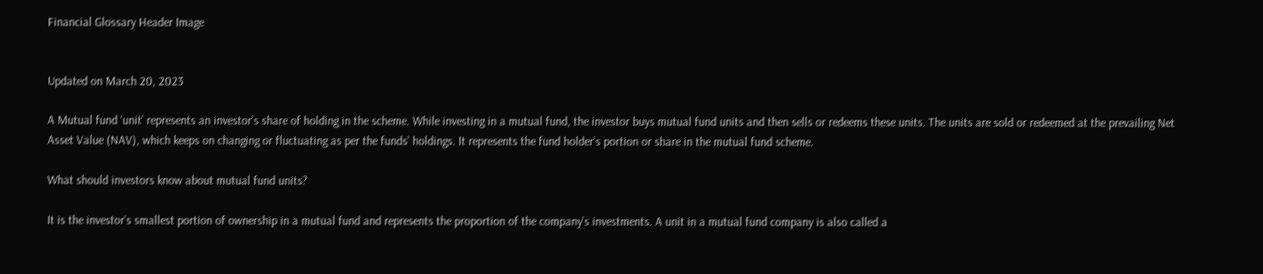Financial Glossary Header Image


Updated on March 20, 2023

A Mutual fund ‘unit’ represents an investor’s share of holding in the scheme. While investing in a mutual fund, the investor buys mutual fund units and then sells or redeems these units. The units are sold or redeemed at the prevailing Net Asset Value (NAV), which keeps on changing or fluctuating as per the funds’ holdings. It represents the fund holder’s portion or share in the mutual fund scheme.

What should investors know about mutual fund units?

It is the investor’s smallest portion of ownership in a mutual fund and represents the proportion of the company’s investments. A unit in a mutual fund company is also called a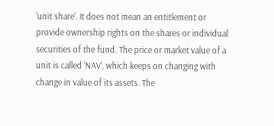‘unit share’. It does not mean an entitlement or provide ownership rights on the shares or individual securities of the fund. The price or market value of a unit is called ‘NAV’, which keeps on changing with change in value of its assets. The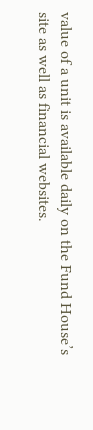value of a unit is available daily on the Fund House’s site as well as financial websites.